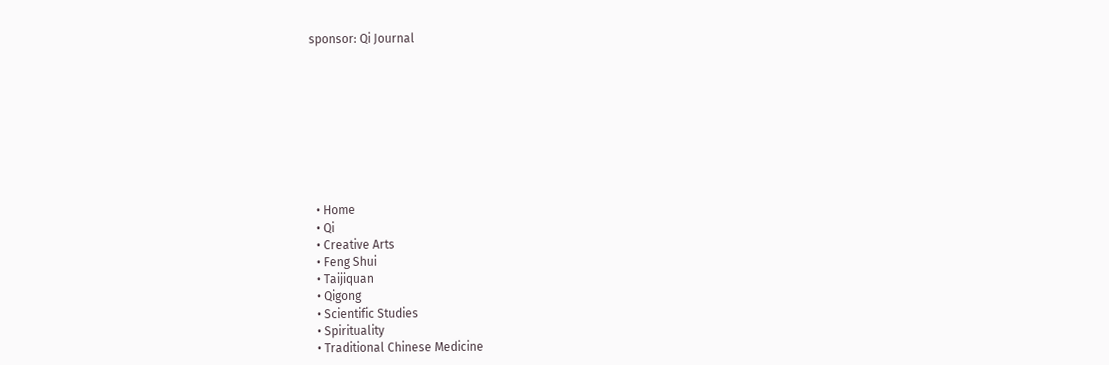sponsor: Qi Journal









  • Home
  • Qi
  • Creative Arts
  • Feng Shui
  • Taijiquan
  • Qigong
  • Scientific Studies
  • Spirituality
  • Traditional Chinese Medicine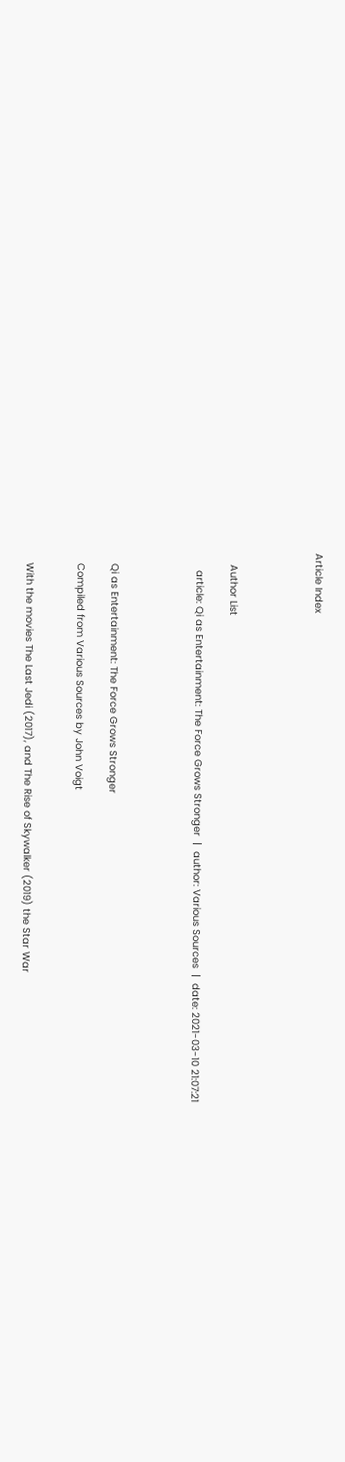Article Index




    Author List

      article: Qi as Entertainment: The Force Grows Stronger  |  author: Various Sources  |  date: 2021-03-10 21:07:21




    Qi as Entertainment: The Force Grows Stronger

    Compiled from Various Sources by John Voigt


    With the movies The Last Jedi (2017), and The Rise of Skywalker (2019) the Star War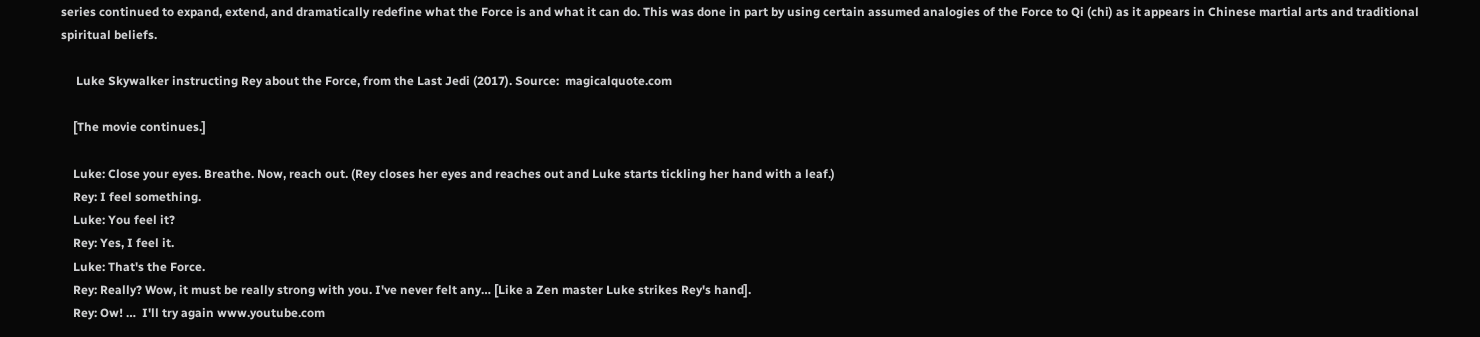series continued to expand, extend, and dramatically redefine what the Force is and what it can do. This was done in part by using certain assumed analogies of the Force to Qi (chi) as it appears in Chinese martial arts and traditional spiritual beliefs.

     Luke Skywalker instructing Rey about the Force, from the Last Jedi (2017). Source:  magicalquote.com

    [The movie continues.]

    Luke: Close your eyes. Breathe. Now, reach out. (Rey closes her eyes and reaches out and Luke starts tickling her hand with a leaf.)
    Rey: I feel something.
    Luke: You feel it?
    Rey: Yes, I feel it.
    Luke: That's the Force.
    Rey: Really? Wow, it must be really strong with you. I've never felt any… [Like a Zen master Luke strikes Rey's hand].
    Rey: Ow! …  I'll try again www.youtube.com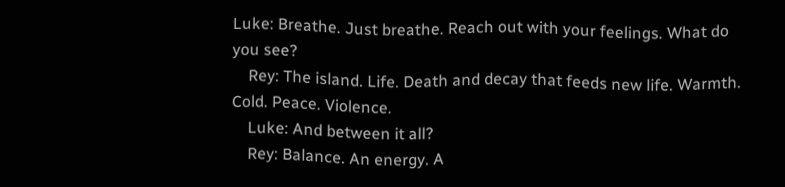Luke: Breathe. Just breathe. Reach out with your feelings. What do you see?
    Rey: The island. Life. Death and decay that feeds new life. Warmth. Cold. Peace. Violence.
    Luke: And between it all?
    Rey: Balance. An energy. A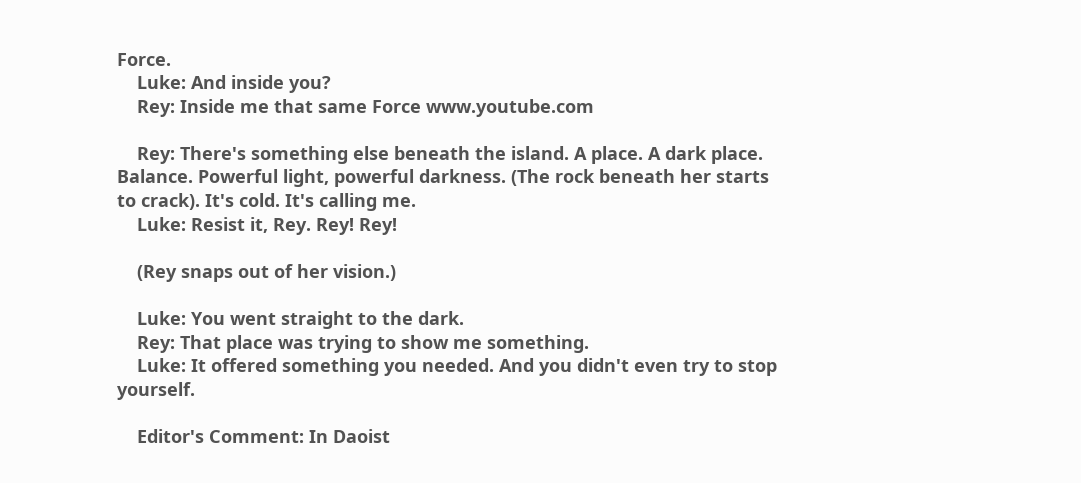Force.
    Luke: And inside you?
    Rey: Inside me that same Force www.youtube.com

    Rey: There's something else beneath the island. A place. A dark place. Balance. Powerful light, powerful darkness. (The rock beneath her starts to crack). It's cold. It's calling me.
    Luke: Resist it, Rey. Rey! Rey!

    (Rey snaps out of her vision.)

    Luke: You went straight to the dark.
    Rey: That place was trying to show me something.
    Luke: It offered something you needed. And you didn't even try to stop yourself.

    Editor's Comment: In Daoist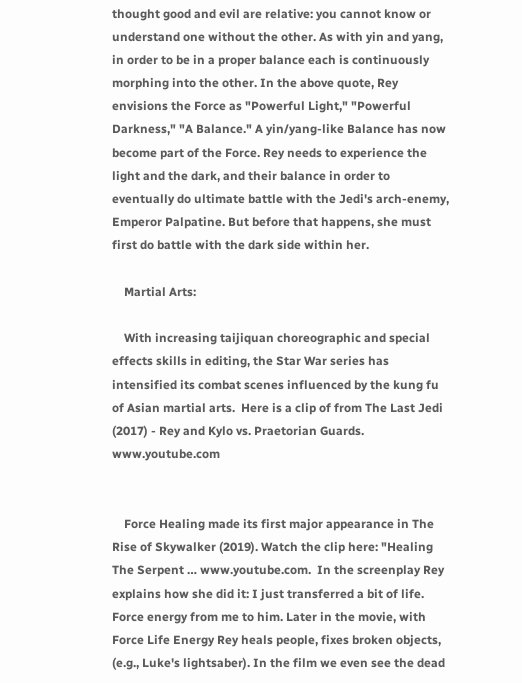thought good and evil are relative: you cannot know or understand one without the other. As with yin and yang, in order to be in a proper balance each is continuously morphing into the other. In the above quote, Rey envisions the Force as "Powerful Light," "Powerful Darkness," "A Balance." A yin/yang-like Balance has now become part of the Force. Rey needs to experience the light and the dark, and their balance in order to eventually do ultimate battle with the Jedi's arch-enemy, Emperor Palpatine. But before that happens, she must first do battle with the dark side within her.

    Martial Arts:

    With increasing taijiquan choreographic and special effects skills in editing, the Star War series has intensified its combat scenes influenced by the kung fu of Asian martial arts.  Here is a clip of from The Last Jedi (2017) - Rey and Kylo vs. Praetorian Guards. www.youtube.com


    Force Healing made its first major appearance in The Rise of Skywalker (2019). Watch the clip here: "Healing The Serpent … www.youtube.com.  In the screenplay Rey explains how she did it: I just transferred a bit of life. Force energy from me to him. Later in the movie, with Force Life Energy Rey heals people, fixes broken objects, (e.g., Luke's lightsaber). In the film we even see the dead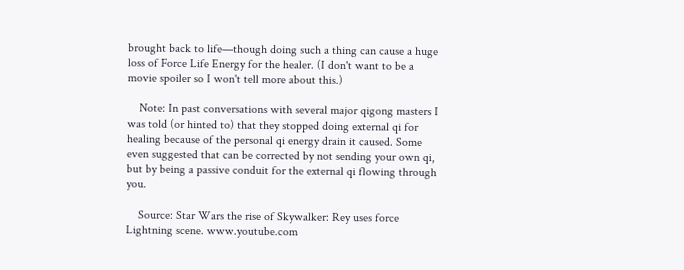brought back to life—though doing such a thing can cause a huge loss of Force Life Energy for the healer. (I don't want to be a movie spoiler so I won't tell more about this.)

    Note: In past conversations with several major qigong masters I was told (or hinted to) that they stopped doing external qi for healing because of the personal qi energy drain it caused. Some even suggested that can be corrected by not sending your own qi, but by being a passive conduit for the external qi flowing through you.

    Source: Star Wars the rise of Skywalker: Rey uses force Lightning scene. www.youtube.com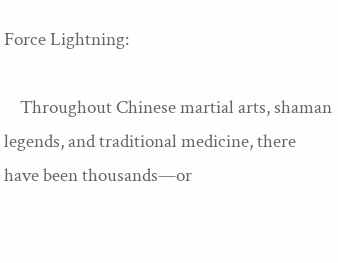Force Lightning:

    Throughout Chinese martial arts, shaman legends, and traditional medicine, there have been thousands—or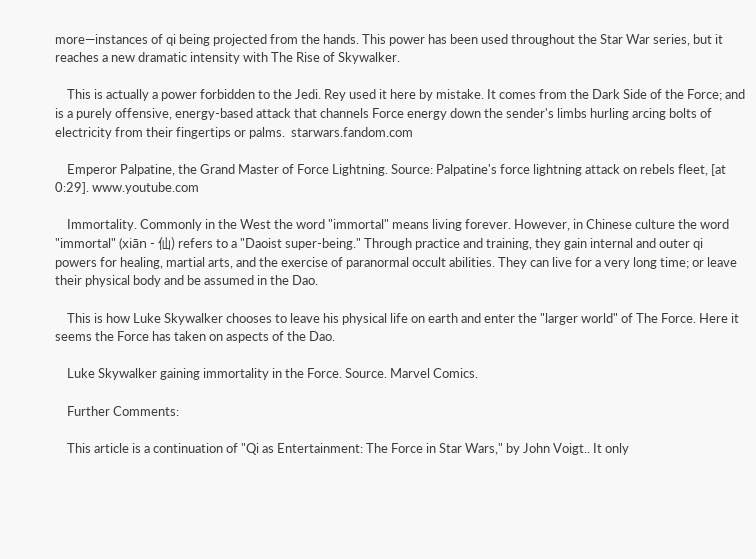more—instances of qi being projected from the hands. This power has been used throughout the Star War series, but it reaches a new dramatic intensity with The Rise of Skywalker.

    This is actually a power forbidden to the Jedi. Rey used it here by mistake. It comes from the Dark Side of the Force; and is a purely offensive, energy-based attack that channels Force energy down the sender's limbs hurling arcing bolts of electricity from their fingertips or palms.  starwars.fandom.com

    Emperor Palpatine, the Grand Master of Force Lightning. Source: Palpatine's force lightning attack on rebels fleet, [at 0:29]. www.youtube.com

    Immortality. Commonly in the West the word "immortal" means living forever. However, in Chinese culture the word "immortal" (xiān - 仙) refers to a "Daoist super-being." Through practice and training, they gain internal and outer qi powers for healing, martial arts, and the exercise of paranormal occult abilities. They can live for a very long time; or leave their physical body and be assumed in the Dao.

    This is how Luke Skywalker chooses to leave his physical life on earth and enter the "larger world" of The Force. Here it seems the Force has taken on aspects of the Dao.

    Luke Skywalker gaining immortality in the Force. Source. Marvel Comics.

    Further Comments:

    This article is a continuation of "Qi as Entertainment: The Force in Star Wars," by John Voigt.. It only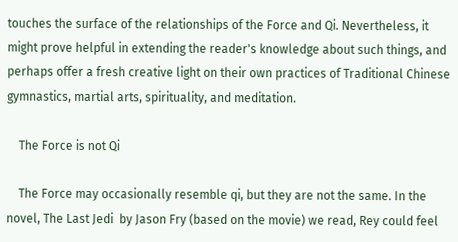touches the surface of the relationships of the Force and Qi. Nevertheless, it might prove helpful in extending the reader's knowledge about such things, and perhaps offer a fresh creative light on their own practices of Traditional Chinese gymnastics, martial arts, spirituality, and meditation.

    The Force is not Qi

    The Force may occasionally resemble qi, but they are not the same. In the novel, The Last Jedi  by Jason Fry (based on the movie) we read, Rey could feel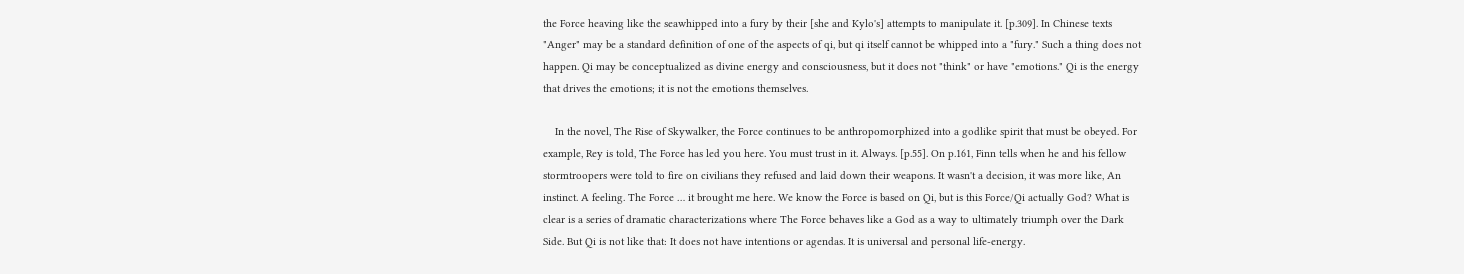the Force heaving like the seawhipped into a fury by their [she and Kylo's] attempts to manipulate it. [p.309]. In Chinese texts "Anger" may be a standard definition of one of the aspects of qi, but qi itself cannot be whipped into a "fury." Such a thing does not happen. Qi may be conceptualized as divine energy and consciousness, but it does not "think" or have "emotions." Qi is the energy that drives the emotions; it is not the emotions themselves.

    In the novel, The Rise of Skywalker, the Force continues to be anthropomorphized into a godlike spirit that must be obeyed. For example, Rey is told, The Force has led you here. You must trust in it. Always. [p.55]. On p.161, Finn tells when he and his fellow stormtroopers were told to fire on civilians they refused and laid down their weapons. It wasn't a decision, it was more like, An instinct. A feeling. The Force … it brought me here. We know the Force is based on Qi, but is this Force/Qi actually God? What is clear is a series of dramatic characterizations where The Force behaves like a God as a way to ultimately triumph over the Dark Side. But Qi is not like that: It does not have intentions or agendas. It is universal and personal life-energy.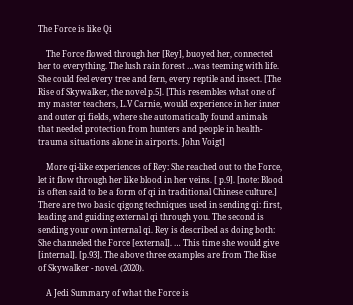The Force is like Qi

    The Force flowed through her [Rey], buoyed her, connected her to everything. The lush rain forest …was teeming with life. She could feel every tree and fern, every reptile and insect. [The Rise of Skywalker, the novel p.5]. [This resembles what one of my master teachers, L.V Carnie, would experience in her inner and outer qi fields, where she automatically found animals that needed protection from hunters and people in health-trauma situations alone in airports. John Voigt]

    More qi-like experiences of Rey: She reached out to the Force, let it flow through her like blood in her veins. [ p.9]. [note: Blood is often said to be a form of qi in traditional Chinese culture.] There are two basic qigong techniques used in sending qi: first, leading and guiding external qi through you. The second is sending your own internal qi. Rey is described as doing both: She channeled the Force [external]. … This time she would give [internal]. [p.93]. The above three examples are from The Rise of Skywalker - novel. (2020).

    A Jedi Summary of what the Force is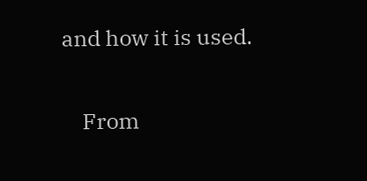and how it is used.

    From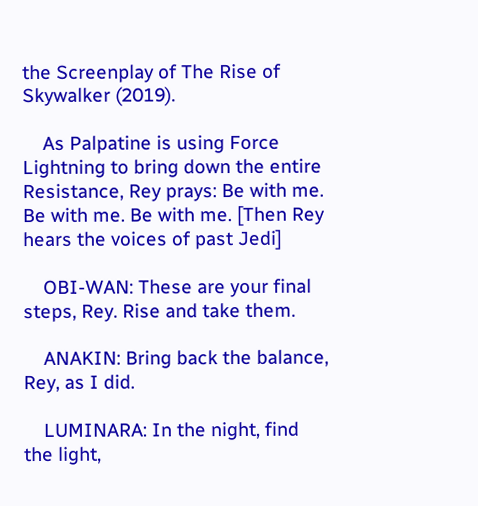the Screenplay of The Rise of Skywalker (2019).

    As Palpatine is using Force Lightning to bring down the entire Resistance, Rey prays: Be with me. Be with me. Be with me. [Then Rey hears the voices of past Jedi]

    OBI-WAN: These are your final steps, Rey. Rise and take them.

    ANAKIN: Bring back the balance, Rey, as I did.

    LUMINARA: In the night, find the light,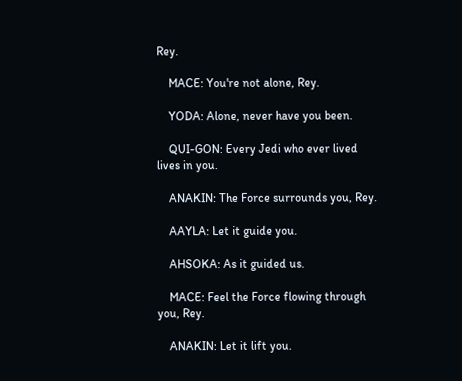Rey.

    MACE: You're not alone, Rey.

    YODA: Alone, never have you been.

    QUI-GON: Every Jedi who ever lived lives in you.

    ANAKIN: The Force surrounds you, Rey.

    AAYLA: Let it guide you.

    AHSOKA: As it guided us.

    MACE: Feel the Force flowing through you, Rey.

    ANAKIN: Let it lift you.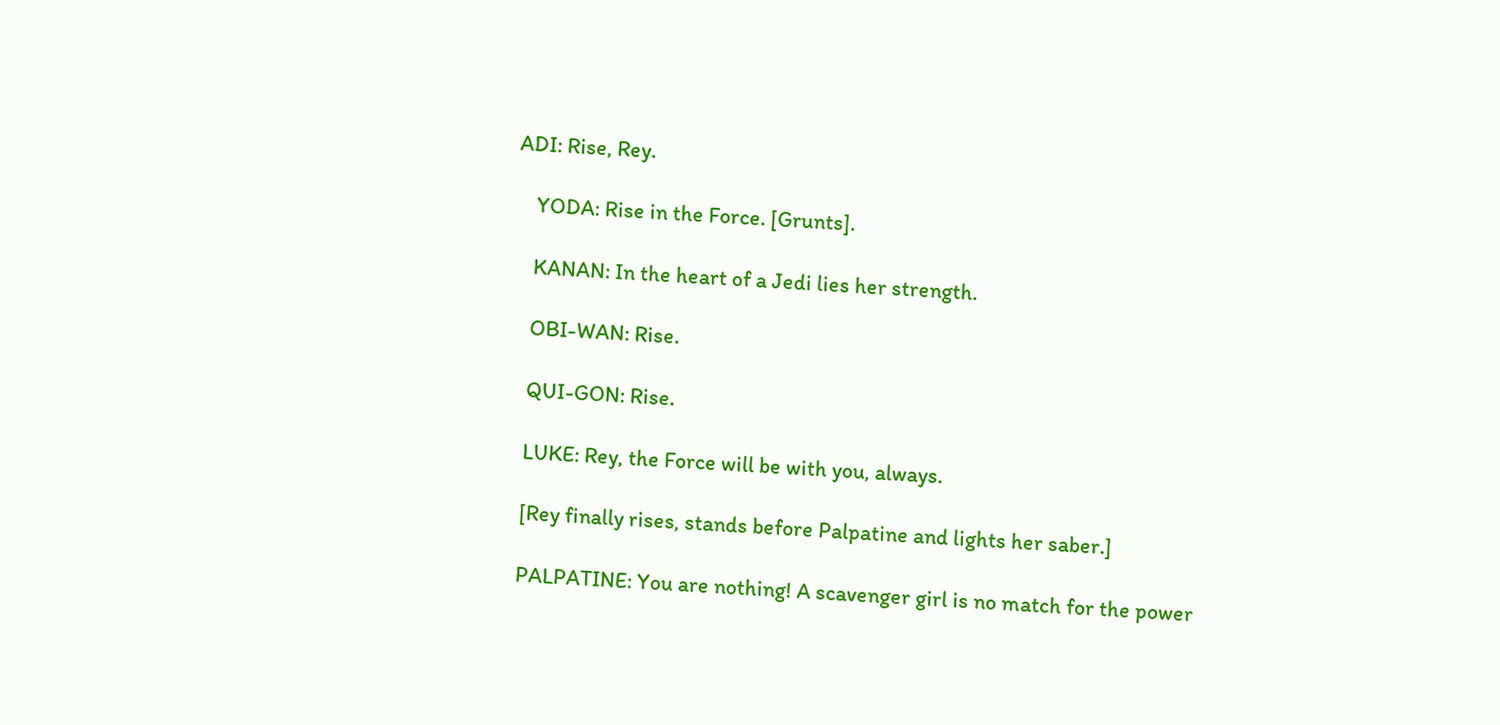ADI: Rise, Rey.

    YODA: Rise in the Force. [Grunts].

    KANAN: In the heart of a Jedi lies her strength.

    OBI-WAN: Rise.

    QUI-GON: Rise.

    LUKE: Rey, the Force will be with you, always.

    [Rey finally rises, stands before Palpatine and lights her saber.]

    PALPATINE: You are nothing! A scavenger girl is no match for the power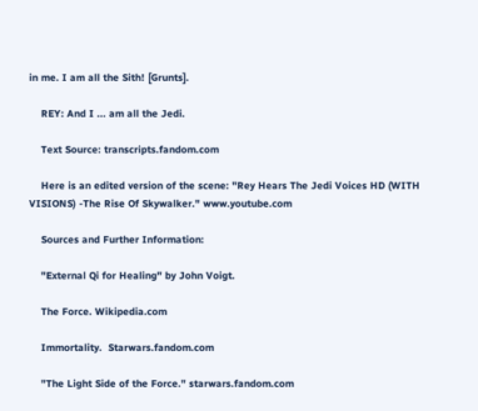in me. I am all the Sith! [Grunts].

    REY: And I ... am all the Jedi.

    Text Source: transcripts.fandom.com

    Here is an edited version of the scene: "Rey Hears The Jedi Voices HD (WITH VISIONS) -The Rise Of Skywalker." www.youtube.com

    Sources and Further Information:

    "External Qi for Healing" by John Voigt.

    The Force. Wikipedia.com

    Immortality.  Starwars.fandom.com

    "The Light Side of the Force." starwars.fandom.com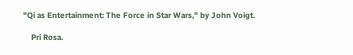"Qi as Entertainment: The Force in Star Wars," by John Voigt.

    Pri Rosa.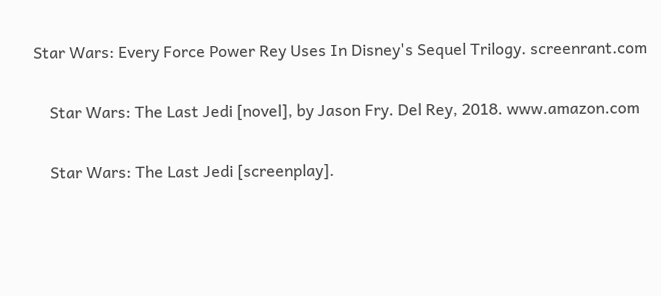Star Wars: Every Force Power Rey Uses In Disney's Sequel Trilogy. screenrant.com

    Star Wars: The Last Jedi [novel], by Jason Fry. Del Rey, 2018. www.amazon.com

    Star Wars: The Last Jedi [screenplay].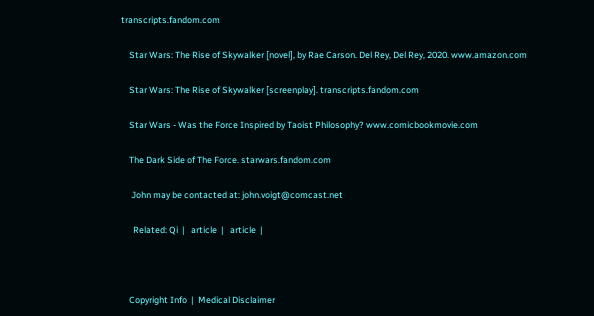transcripts.fandom.com

    Star Wars: The Rise of Skywalker [novel], by Rae Carson. Del Rey, Del Rey, 2020. www.amazon.com

    Star Wars: The Rise of Skywalker [screenplay]. transcripts.fandom.com

    Star Wars - Was the Force Inspired by Taoist Philosophy? www.comicbookmovie.com

    The Dark Side of The Force. starwars.fandom.com

     John may be contacted at: john.voigt@comcast.net

      Related: Qi  |   article  |   article  |



    Copyright Info  |  Medical Disclaimer